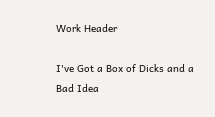Work Header

I've Got a Box of Dicks and a Bad Idea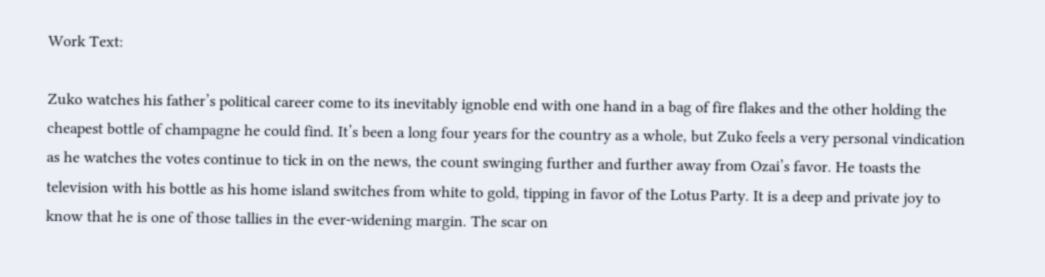Work Text:

Zuko watches his father’s political career come to its inevitably ignoble end with one hand in a bag of fire flakes and the other holding the cheapest bottle of champagne he could find. It’s been a long four years for the country as a whole, but Zuko feels a very personal vindication as he watches the votes continue to tick in on the news, the count swinging further and further away from Ozai’s favor. He toasts the television with his bottle as his home island switches from white to gold, tipping in favor of the Lotus Party. It is a deep and private joy to know that he is one of those tallies in the ever-widening margin. The scar on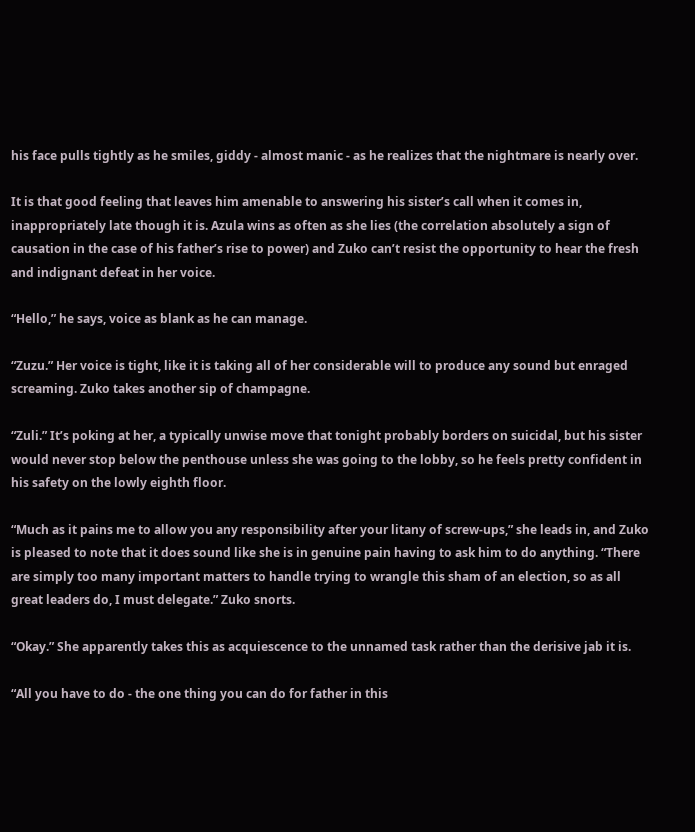his face pulls tightly as he smiles, giddy - almost manic - as he realizes that the nightmare is nearly over.

It is that good feeling that leaves him amenable to answering his sister’s call when it comes in, inappropriately late though it is. Azula wins as often as she lies (the correlation absolutely a sign of causation in the case of his father’s rise to power) and Zuko can’t resist the opportunity to hear the fresh and indignant defeat in her voice.

“Hello,” he says, voice as blank as he can manage.

“Zuzu.” Her voice is tight, like it is taking all of her considerable will to produce any sound but enraged screaming. Zuko takes another sip of champagne.

“Zuli.” It’s poking at her, a typically unwise move that tonight probably borders on suicidal, but his sister would never stop below the penthouse unless she was going to the lobby, so he feels pretty confident in his safety on the lowly eighth floor.

“Much as it pains me to allow you any responsibility after your litany of screw-ups,” she leads in, and Zuko is pleased to note that it does sound like she is in genuine pain having to ask him to do anything. “There are simply too many important matters to handle trying to wrangle this sham of an election, so as all great leaders do, I must delegate.” Zuko snorts.

“Okay.” She apparently takes this as acquiescence to the unnamed task rather than the derisive jab it is.

“All you have to do - the one thing you can do for father in this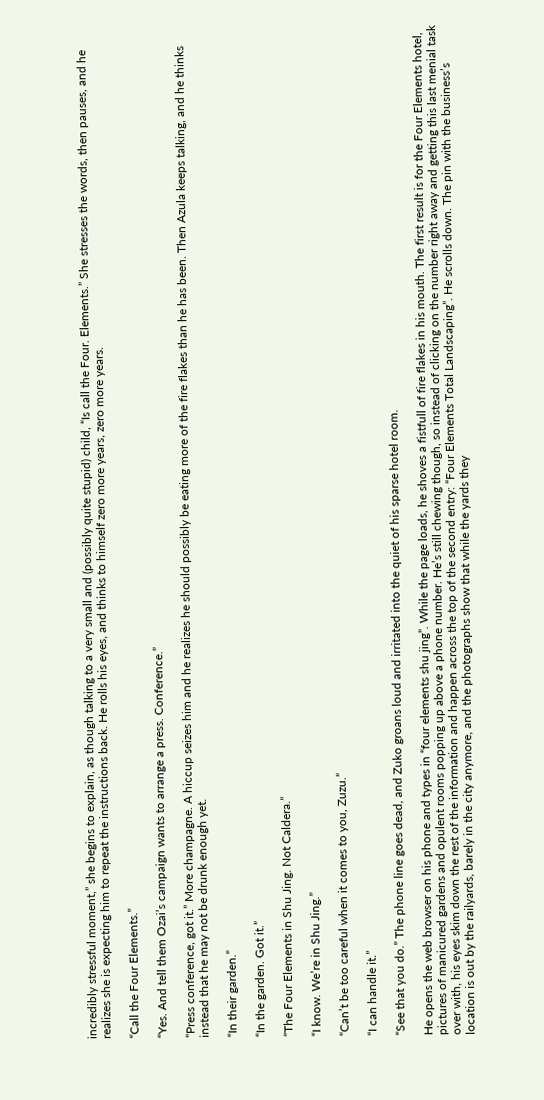incredibly stressful moment,” she begins to explain, as though talking to a very small and (possibly quite stupid) child, “Is call the Four. Elements.” She stresses the words, then pauses, and he realizes she is expecting him to repeat the instructions back. He rolls his eyes, and thinks to himself zero more years, zero more years.

“Call the Four Elements.”

“Yes. And tell them Ozai’s campaign wants to arrange a press. Conference.”

“Press conference, got it.” More champagne. A hiccup seizes him and he realizes he should possibly be eating more of the fire flakes than he has been. Then Azula keeps talking, and he thinks instead that he may not be drunk enough yet.

“In their garden.”

“In the garden. Got it.”

“The Four Elements in Shu Jing. Not Caldera.”

“I know. We’re in Shu Jing.”

“Can’t be too careful when it comes to you, Zuzu.”

“I can handle it.”

“See that you do.” The phone line goes dead, and Zuko groans loud and irritated into the quiet of his sparse hotel room.

He opens the web browser on his phone and types in “four elements shu jing”. While the page loads, he shoves a fistfull of fire flakes in his mouth. The first result is for the Four Elements hotel, pictures of manicured gardens and opulent rooms popping up above a phone number. He’s still chewing though, so instead of clicking on the number right away and getting this last menial task over with, his eyes skim down the rest of the information and happen across the top of the second entry: “Four Elements Total Landscaping”. He scrolls down. The pin with the business’s location is out by the railyards, barely in the city anymore, and the photographs show that while the yards they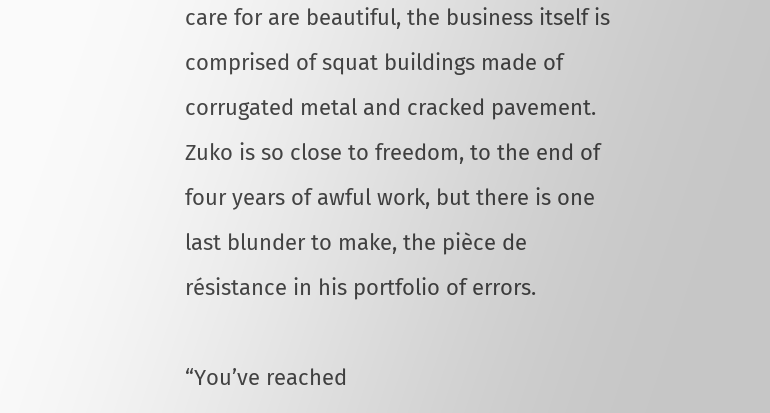care for are beautiful, the business itself is comprised of squat buildings made of corrugated metal and cracked pavement. Zuko is so close to freedom, to the end of four years of awful work, but there is one last blunder to make, the pièce de résistance in his portfolio of errors.

“You’ve reached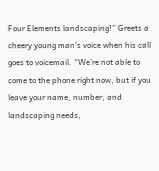Four Elements landscaping!” Greets a cheery young man’s voice when his call goes to voicemail. “We’re not able to come to the phone right now, but if you leave your name, number, and landscaping needs,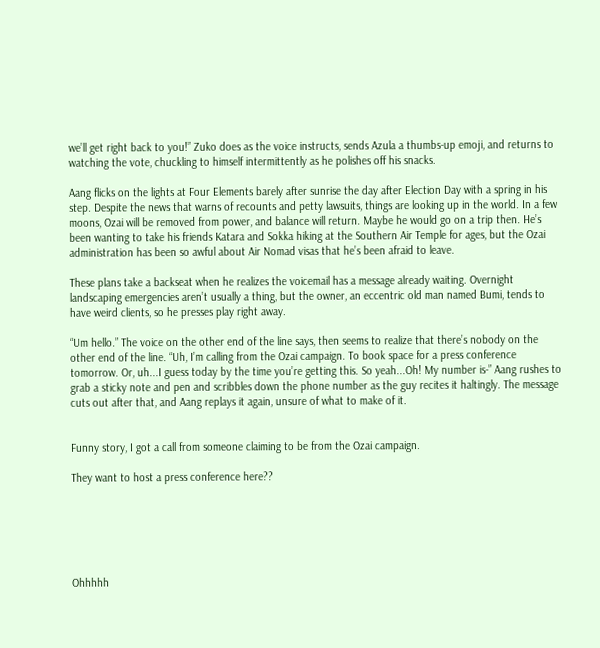we’ll get right back to you!” Zuko does as the voice instructs, sends Azula a thumbs-up emoji, and returns to watching the vote, chuckling to himself intermittently as he polishes off his snacks.

Aang flicks on the lights at Four Elements barely after sunrise the day after Election Day with a spring in his step. Despite the news that warns of recounts and petty lawsuits, things are looking up in the world. In a few moons, Ozai will be removed from power, and balance will return. Maybe he would go on a trip then. He’s been wanting to take his friends Katara and Sokka hiking at the Southern Air Temple for ages, but the Ozai administration has been so awful about Air Nomad visas that he’s been afraid to leave.

These plans take a backseat when he realizes the voicemail has a message already waiting. Overnight landscaping emergencies aren’t usually a thing, but the owner, an eccentric old man named Bumi, tends to have weird clients, so he presses play right away.

“Um hello.” The voice on the other end of the line says, then seems to realize that there’s nobody on the other end of the line. “Uh, I’m calling from the Ozai campaign. To book space for a press conference tomorrow. Or, uh...I guess today by the time you’re getting this. So yeah...Oh! My number is-” Aang rushes to grab a sticky note and pen and scribbles down the phone number as the guy recites it haltingly. The message cuts out after that, and Aang replays it again, unsure of what to make of it.


Funny story, I got a call from someone claiming to be from the Ozai campaign.

They want to host a press conference here??






Ohhhhh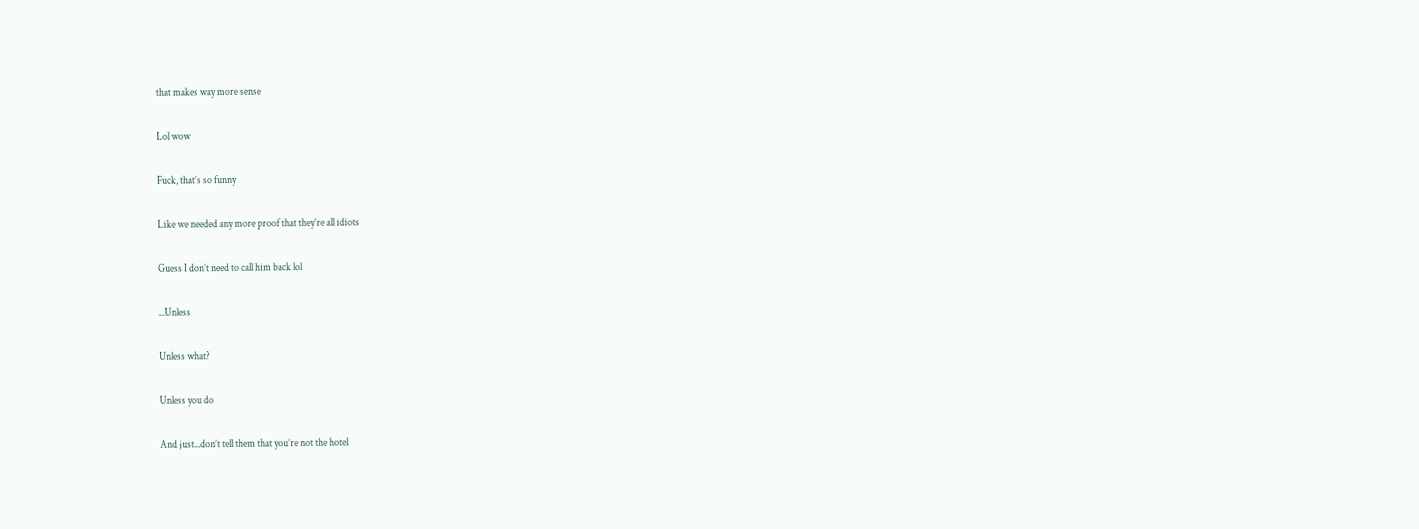that makes way more sense

Lol wow

Fuck, that’s so funny

Like we needed any more proof that they’re all idiots

Guess I don’t need to call him back lol

...Unless

Unless what?

Unless you do

And just...don’t tell them that you’re not the hotel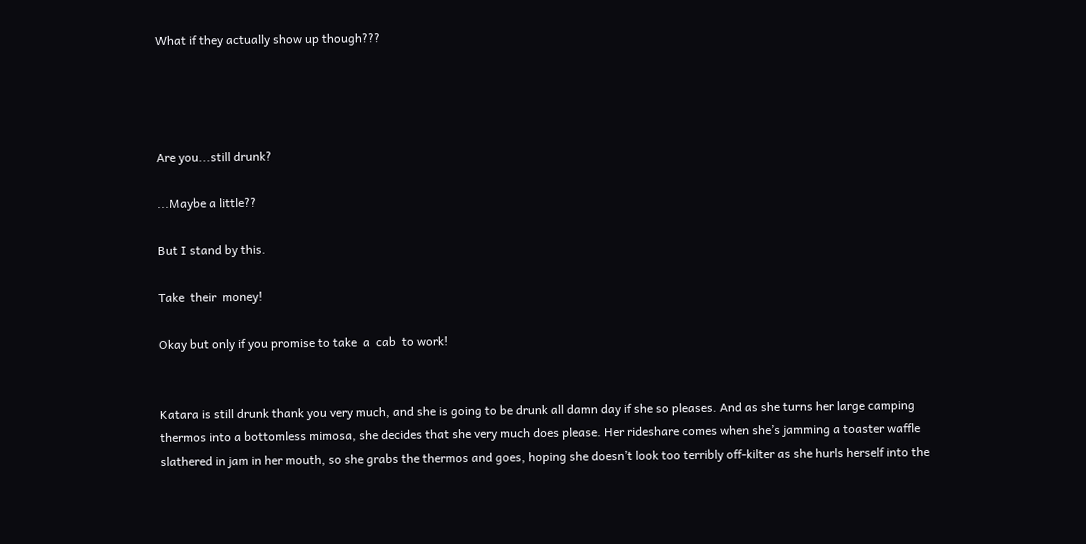What if they actually show up though???




Are you...still drunk?

...Maybe a little??

But I stand by this.

Take  their  money!

Okay but only if you promise to take  a  cab  to work!


Katara is still drunk thank you very much, and she is going to be drunk all damn day if she so pleases. And as she turns her large camping thermos into a bottomless mimosa, she decides that she very much does please. Her rideshare comes when she’s jamming a toaster waffle slathered in jam in her mouth, so she grabs the thermos and goes, hoping she doesn’t look too terribly off-kilter as she hurls herself into the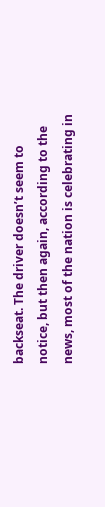backseat. The driver doesn’t seem to notice, but then again, according to the news, most of the nation is celebrating in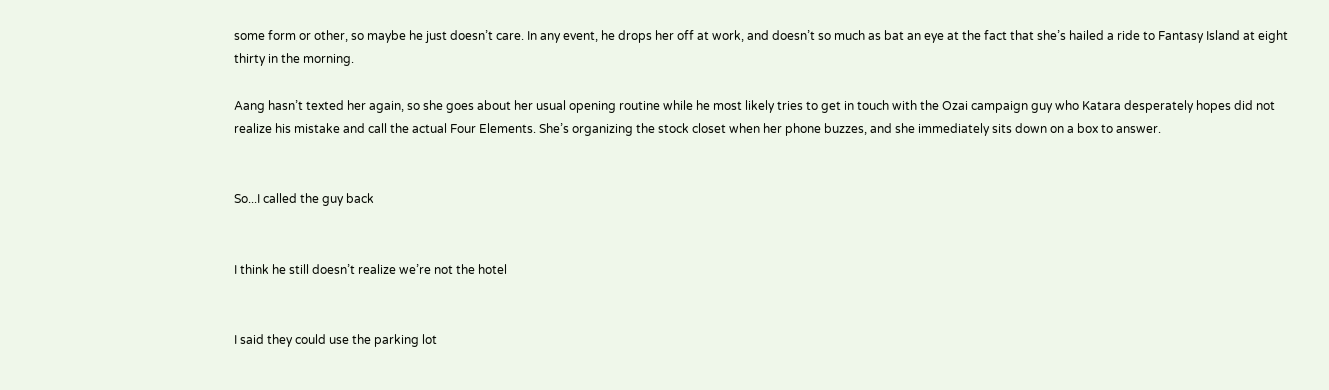some form or other, so maybe he just doesn’t care. In any event, he drops her off at work, and doesn’t so much as bat an eye at the fact that she’s hailed a ride to Fantasy Island at eight thirty in the morning.

Aang hasn’t texted her again, so she goes about her usual opening routine while he most likely tries to get in touch with the Ozai campaign guy who Katara desperately hopes did not realize his mistake and call the actual Four Elements. She’s organizing the stock closet when her phone buzzes, and she immediately sits down on a box to answer.


So...I called the guy back


I think he still doesn’t realize we’re not the hotel


I said they could use the parking lot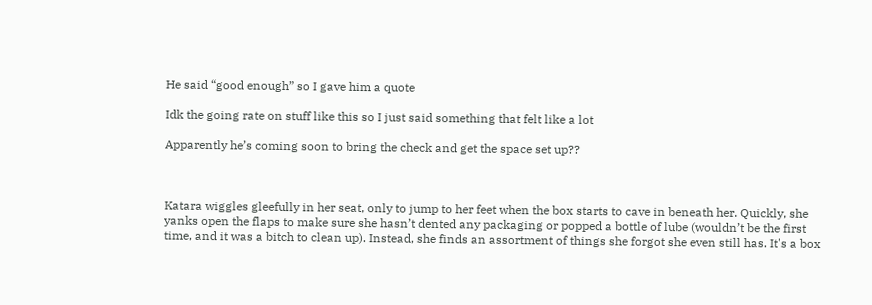He said “good enough” so I gave him a quote

Idk the going rate on stuff like this so I just said something that felt like a lot

Apparently he’s coming soon to bring the check and get the space set up??



Katara wiggles gleefully in her seat, only to jump to her feet when the box starts to cave in beneath her. Quickly, she yanks open the flaps to make sure she hasn’t dented any packaging or popped a bottle of lube (wouldn’t be the first time, and it was a bitch to clean up). Instead, she finds an assortment of things she forgot she even still has. It's a box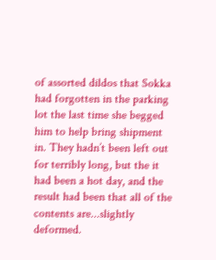of assorted dildos that Sokka had forgotten in the parking lot the last time she begged him to help bring shipment in. They hadn’t been left out for terribly long, but the it had been a hot day, and the result had been that all of the contents are...slightly deformed.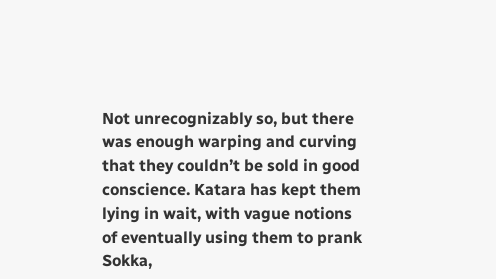Not unrecognizably so, but there was enough warping and curving that they couldn’t be sold in good conscience. Katara has kept them lying in wait, with vague notions of eventually using them to prank Sokka,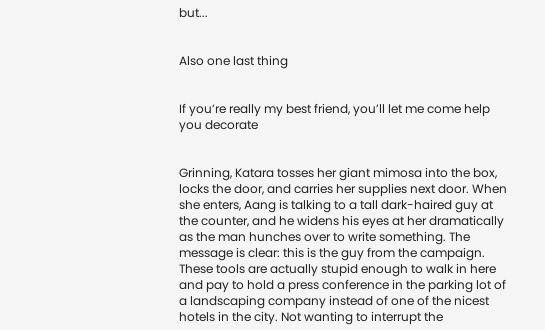but...


Also one last thing


If you’re really my best friend, you’ll let me come help you decorate


Grinning, Katara tosses her giant mimosa into the box, locks the door, and carries her supplies next door. When she enters, Aang is talking to a tall dark-haired guy at the counter, and he widens his eyes at her dramatically as the man hunches over to write something. The message is clear: this is the guy from the campaign. These tools are actually stupid enough to walk in here and pay to hold a press conference in the parking lot of a landscaping company instead of one of the nicest hotels in the city. Not wanting to interrupt the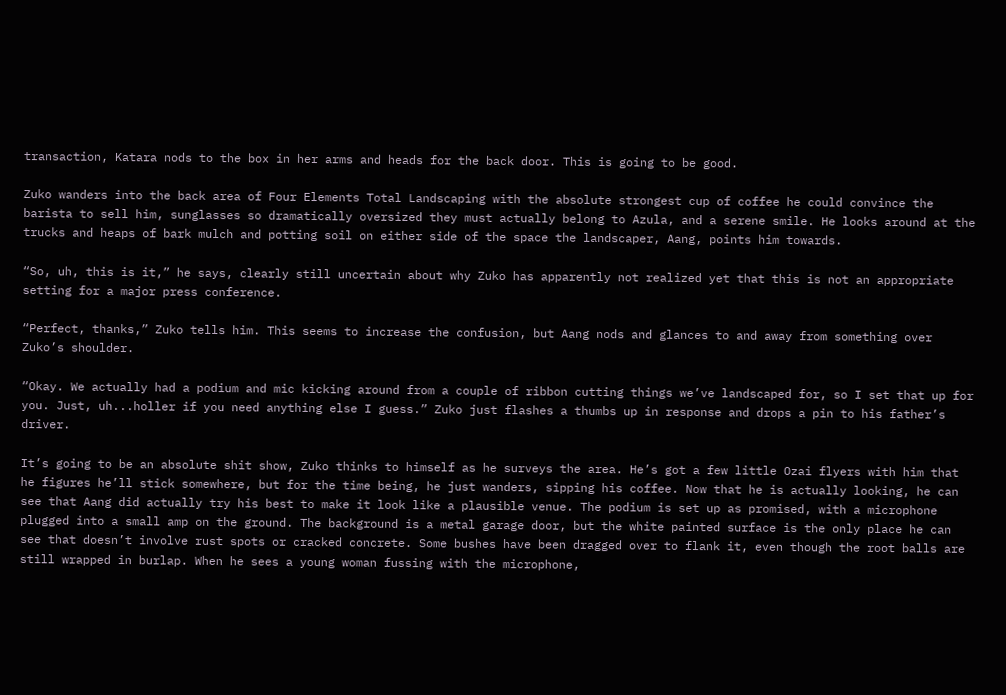transaction, Katara nods to the box in her arms and heads for the back door. This is going to be good.

Zuko wanders into the back area of Four Elements Total Landscaping with the absolute strongest cup of coffee he could convince the barista to sell him, sunglasses so dramatically oversized they must actually belong to Azula, and a serene smile. He looks around at the trucks and heaps of bark mulch and potting soil on either side of the space the landscaper, Aang, points him towards.

“So, uh, this is it,” he says, clearly still uncertain about why Zuko has apparently not realized yet that this is not an appropriate setting for a major press conference.

“Perfect, thanks,” Zuko tells him. This seems to increase the confusion, but Aang nods and glances to and away from something over Zuko’s shoulder.

“Okay. We actually had a podium and mic kicking around from a couple of ribbon cutting things we’ve landscaped for, so I set that up for you. Just, uh...holler if you need anything else I guess.” Zuko just flashes a thumbs up in response and drops a pin to his father’s driver.

It’s going to be an absolute shit show, Zuko thinks to himself as he surveys the area. He’s got a few little Ozai flyers with him that he figures he’ll stick somewhere, but for the time being, he just wanders, sipping his coffee. Now that he is actually looking, he can see that Aang did actually try his best to make it look like a plausible venue. The podium is set up as promised, with a microphone plugged into a small amp on the ground. The background is a metal garage door, but the white painted surface is the only place he can see that doesn’t involve rust spots or cracked concrete. Some bushes have been dragged over to flank it, even though the root balls are still wrapped in burlap. When he sees a young woman fussing with the microphone,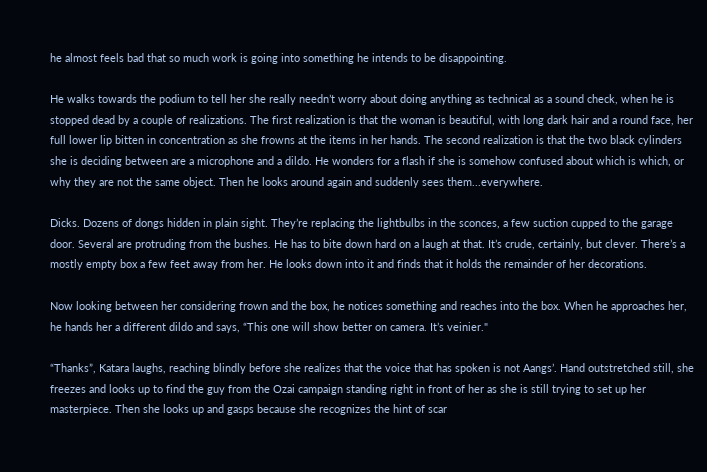he almost feels bad that so much work is going into something he intends to be disappointing.

He walks towards the podium to tell her she really needn’t worry about doing anything as technical as a sound check, when he is stopped dead by a couple of realizations. The first realization is that the woman is beautiful, with long dark hair and a round face, her full lower lip bitten in concentration as she frowns at the items in her hands. The second realization is that the two black cylinders she is deciding between are a microphone and a dildo. He wonders for a flash if she is somehow confused about which is which, or why they are not the same object. Then he looks around again and suddenly sees them...everywhere.

Dicks. Dozens of dongs hidden in plain sight. They’re replacing the lightbulbs in the sconces, a few suction cupped to the garage door. Several are protruding from the bushes. He has to bite down hard on a laugh at that. It’s crude, certainly, but clever. There’s a mostly empty box a few feet away from her. He looks down into it and finds that it holds the remainder of her decorations.

Now looking between her considering frown and the box, he notices something and reaches into the box. When he approaches her, he hands her a different dildo and says, “This one will show better on camera. It’s veinier."

“Thanks”, Katara laughs, reaching blindly before she realizes that the voice that has spoken is not Aangs’. Hand outstretched still, she freezes and looks up to find the guy from the Ozai campaign standing right in front of her as she is still trying to set up her masterpiece. Then she looks up and gasps because she recognizes the hint of scar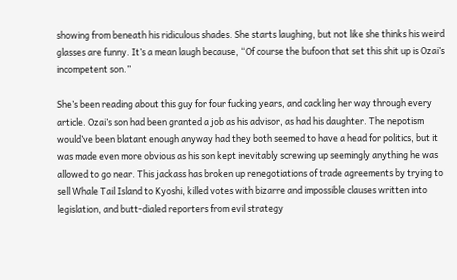showing from beneath his ridiculous shades. She starts laughing, but not like she thinks his weird glasses are funny. It’s a mean laugh because, “Of course the bufoon that set this shit up is Ozai’s incompetent son.”

She’s been reading about this guy for four fucking years, and cackling her way through every article. Ozai’s son had been granted a job as his advisor, as had his daughter. The nepotism would’ve been blatant enough anyway had they both seemed to have a head for politics, but it was made even more obvious as his son kept inevitably screwing up seemingly anything he was allowed to go near. This jackass has broken up renegotiations of trade agreements by trying to sell Whale Tail Island to Kyoshi, killed votes with bizarre and impossible clauses written into legislation, and butt-dialed reporters from evil strategy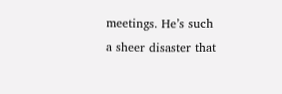meetings. He’s such a sheer disaster that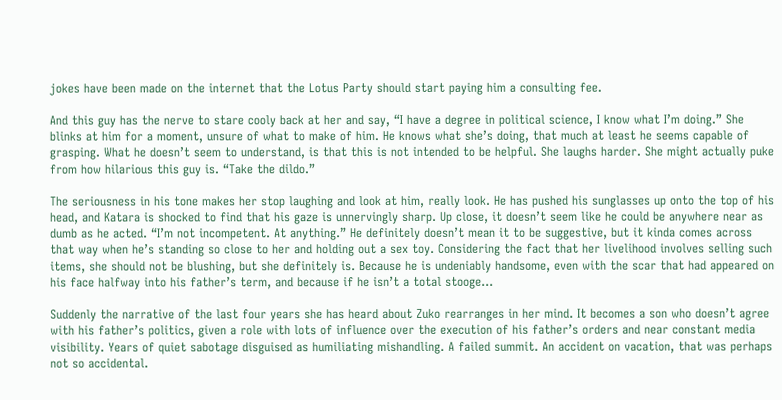jokes have been made on the internet that the Lotus Party should start paying him a consulting fee.

And this guy has the nerve to stare cooly back at her and say, “I have a degree in political science, I know what I’m doing.” She blinks at him for a moment, unsure of what to make of him. He knows what she’s doing, that much at least he seems capable of grasping. What he doesn’t seem to understand, is that this is not intended to be helpful. She laughs harder. She might actually puke from how hilarious this guy is. “Take the dildo.”

The seriousness in his tone makes her stop laughing and look at him, really look. He has pushed his sunglasses up onto the top of his head, and Katara is shocked to find that his gaze is unnervingly sharp. Up close, it doesn’t seem like he could be anywhere near as dumb as he acted. “I’m not incompetent. At anything.” He definitely doesn’t mean it to be suggestive, but it kinda comes across that way when he’s standing so close to her and holding out a sex toy. Considering the fact that her livelihood involves selling such items, she should not be blushing, but she definitely is. Because he is undeniably handsome, even with the scar that had appeared on his face halfway into his father’s term, and because if he isn’t a total stooge…

Suddenly the narrative of the last four years she has heard about Zuko rearranges in her mind. It becomes a son who doesn’t agree with his father’s politics, given a role with lots of influence over the execution of his father’s orders and near constant media visibility. Years of quiet sabotage disguised as humiliating mishandling. A failed summit. An accident on vacation, that was perhaps not so accidental.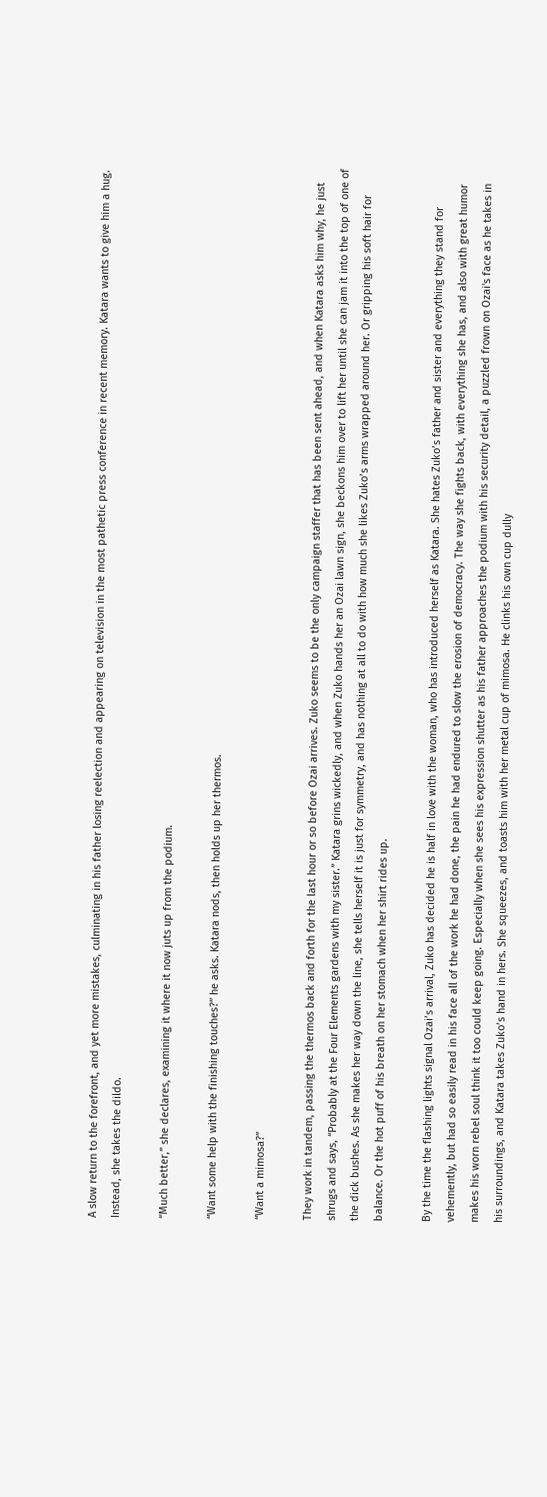A slow return to the forefront, and yet more mistakes, culminating in his father losing reelection and appearing on television in the most pathetic press conference in recent memory. Katara wants to give him a hug. Instead, she takes the dildo.

“Much better,” she declares, examining it where it now juts up from the podium.

“Want some help with the finishing touches?” he asks. Katara nods, then holds up her thermos.

“Want a mimosa?”

They work in tandem, passing the thermos back and forth for the last hour or so before Ozai arrives. Zuko seems to be the only campaign staffer that has been sent ahead, and when Katara asks him why, he just shrugs and says, “Probably at the Four Elements gardens with my sister.” Katara grins wickedly, and when Zuko hands her an Ozai lawn sign, she beckons him over to lift her until she can jam it into the top of one of the dick bushes. As she makes her way down the line, she tells herself it is just for symmetry, and has nothing at all to do with how much she likes Zuko’s arms wrapped around her. Or gripping his soft hair for balance. Or the hot puff of his breath on her stomach when her shirt rides up.

By the time the flashing lights signal Ozai’s arrival, Zuko has decided he is half in love with the woman, who has introduced herself as Katara. She hates Zuko’s father and sister and everything they stand for vehemently, but had so easily read in his face all of the work he had done, the pain he had endured to slow the erosion of democracy. The way she fights back, with everything she has, and also with great humor makes his worn rebel soul think it too could keep going. Especially when she sees his expression shutter as his father approaches the podium with his security detail, a puzzled frown on Ozai's face as he takes in his surroundings, and Katara takes Zuko’s hand in hers. She squeezes, and toasts him with her metal cup of mimosa. He clinks his own cup dully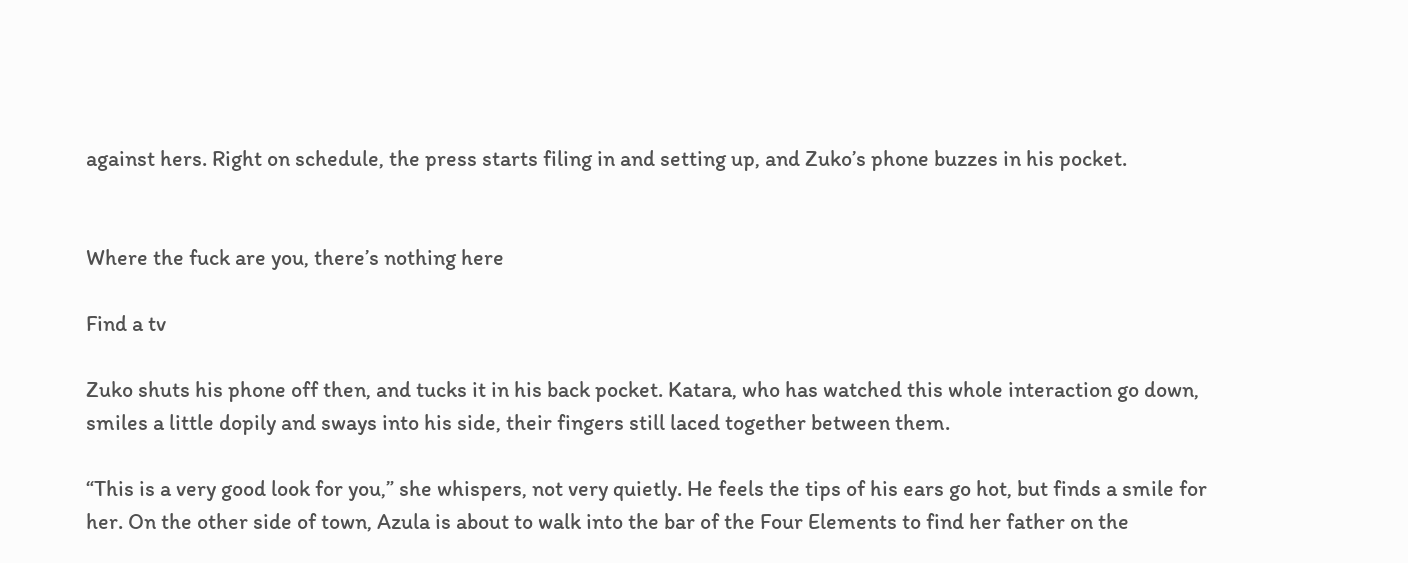against hers. Right on schedule, the press starts filing in and setting up, and Zuko’s phone buzzes in his pocket.


Where the fuck are you, there’s nothing here

Find a tv

Zuko shuts his phone off then, and tucks it in his back pocket. Katara, who has watched this whole interaction go down, smiles a little dopily and sways into his side, their fingers still laced together between them.

“This is a very good look for you,” she whispers, not very quietly. He feels the tips of his ears go hot, but finds a smile for her. On the other side of town, Azula is about to walk into the bar of the Four Elements to find her father on the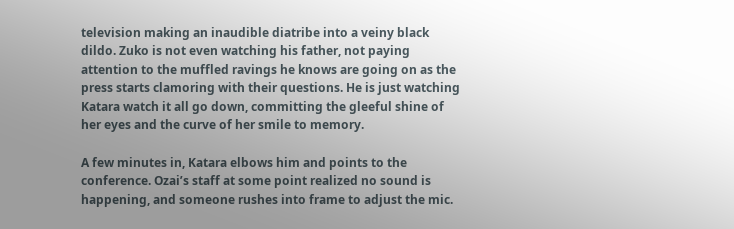television making an inaudible diatribe into a veiny black dildo. Zuko is not even watching his father, not paying attention to the muffled ravings he knows are going on as the press starts clamoring with their questions. He is just watching Katara watch it all go down, committing the gleeful shine of her eyes and the curve of her smile to memory.

A few minutes in, Katara elbows him and points to the conference. Ozai’s staff at some point realized no sound is happening, and someone rushes into frame to adjust the mic.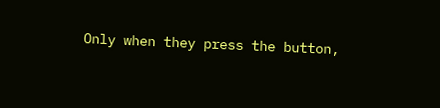Only when they press the button,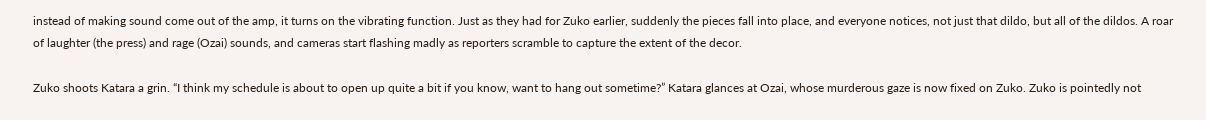instead of making sound come out of the amp, it turns on the vibrating function. Just as they had for Zuko earlier, suddenly the pieces fall into place, and everyone notices, not just that dildo, but all of the dildos. A roar of laughter (the press) and rage (Ozai) sounds, and cameras start flashing madly as reporters scramble to capture the extent of the decor.

Zuko shoots Katara a grin. “I think my schedule is about to open up quite a bit if you know, want to hang out sometime?” Katara glances at Ozai, whose murderous gaze is now fixed on Zuko. Zuko is pointedly not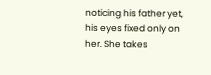noticing his father yet, his eyes fixed only on her. She takes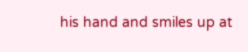his hand and smiles up at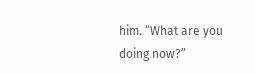him. “What are you doing now?”